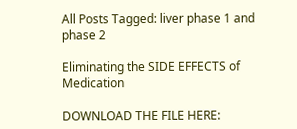All Posts Tagged: liver phase 1 and phase 2

Eliminating the SIDE EFFECTS of Medication

DOWNLOAD THE FILE HERE: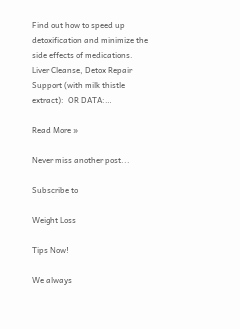Find out how to speed up detoxification and minimize the side effects of medications. Liver Cleanse, Detox Repair Support (with milk thistle extract):  OR DATA:…

Read More »

Never miss another post...

Subscribe to

Weight Loss

Tips Now!

We always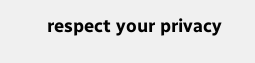respect your privacy